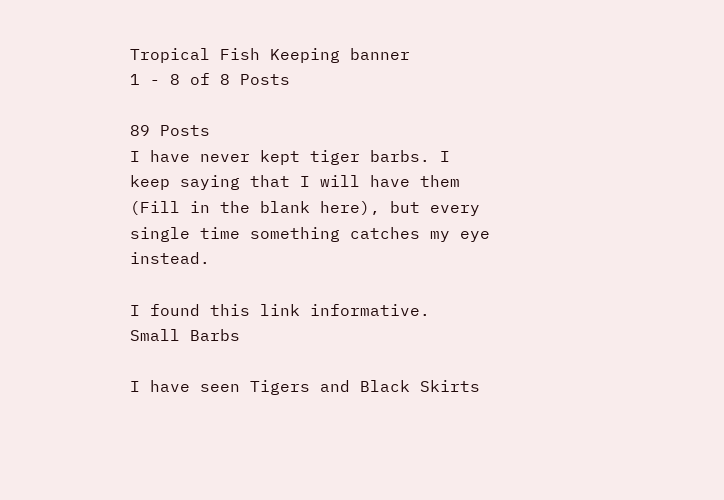Tropical Fish Keeping banner
1 - 8 of 8 Posts

89 Posts
I have never kept tiger barbs. I keep saying that I will have them (Fill in the blank here), but every single time something catches my eye instead.

I found this link informative.
Small Barbs

I have seen Tigers and Black Skirts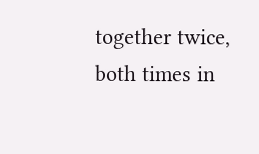together twice, both times in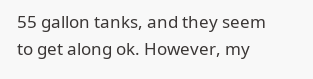55 gallon tanks, and they seem to get along ok. However, my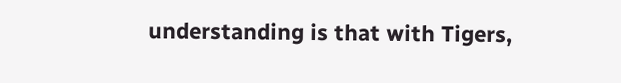understanding is that with Tigers,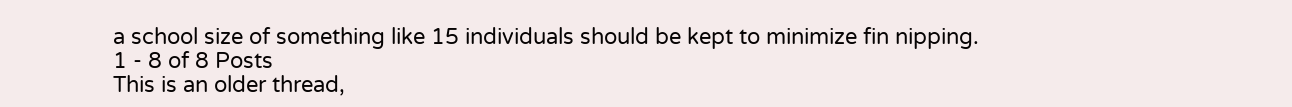a school size of something like 15 individuals should be kept to minimize fin nipping.
1 - 8 of 8 Posts
This is an older thread,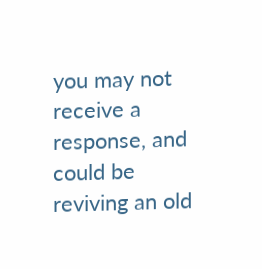you may not receive a response, and could be reviving an old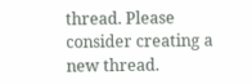thread. Please consider creating a new thread.